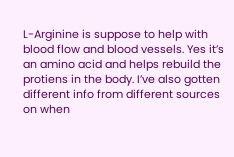L-Arginine is suppose to help with blood flow and blood vessels. Yes it’s an amino acid and helps rebuild the protiens in the body. I’ve also gotten different info from different sources on when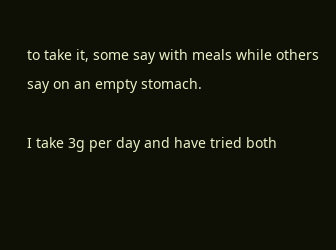to take it, some say with meals while others say on an empty stomach.

I take 3g per day and have tried both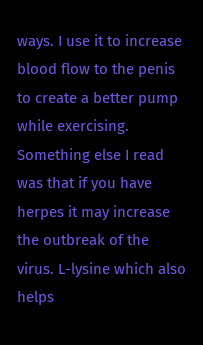ways. I use it to increase blood flow to the penis to create a better pump while exercising. Something else I read was that if you have herpes it may increase the outbreak of the virus. L-lysine which also helps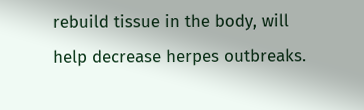rebuild tissue in the body, will help decrease herpes outbreaks.